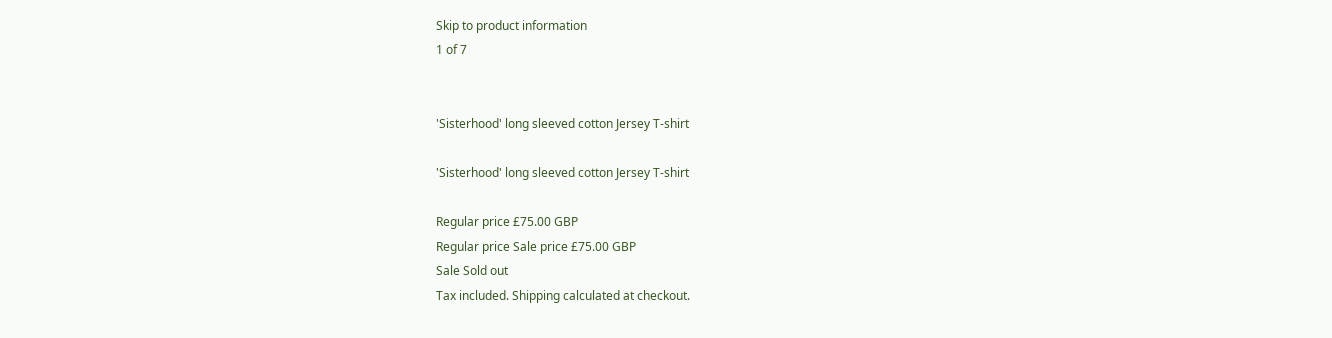Skip to product information
1 of 7


'Sisterhood' long sleeved cotton Jersey T-shirt

'Sisterhood' long sleeved cotton Jersey T-shirt

Regular price £75.00 GBP
Regular price Sale price £75.00 GBP
Sale Sold out
Tax included. Shipping calculated at checkout.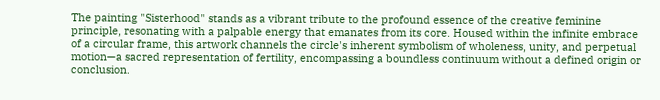The painting "Sisterhood" stands as a vibrant tribute to the profound essence of the creative feminine principle, resonating with a palpable energy that emanates from its core. Housed within the infinite embrace of a circular frame, this artwork channels the circle's inherent symbolism of wholeness, unity, and perpetual motion—a sacred representation of fertility, encompassing a boundless continuum without a defined origin or conclusion.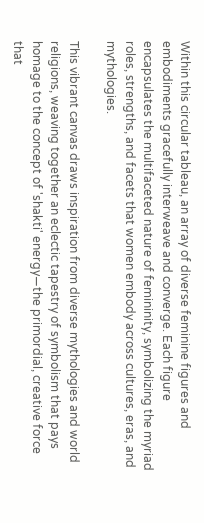Within this circular tableau, an array of diverse feminine figures and embodiments gracefully interweave and converge. Each figure encapsulates the multifaceted nature of femininity, symbolizing the myriad roles, strengths, and facets that women embody across cultures, eras, and mythologies.

This vibrant canvas draws inspiration from diverse mythologies and world religions, weaving together an eclectic tapestry of symbolism that pays homage to the concept of 'shakti' energy—the primordial, creative force that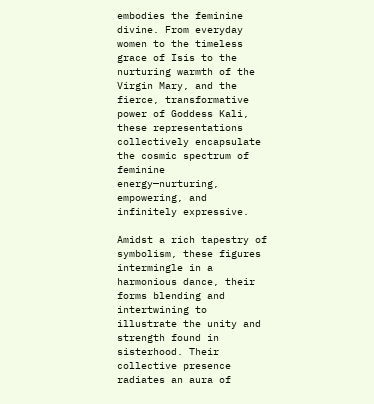embodies the feminine divine. From everyday women to the timeless grace of Isis to the nurturing warmth of the Virgin Mary, and the fierce, transformative power of Goddess Kali, these representations collectively encapsulate the cosmic spectrum of feminine energy—nurturing, empowering, and infinitely expressive.

Amidst a rich tapestry of symbolism, these figures intermingle in a harmonious dance, their forms blending and intertwining to illustrate the unity and strength found in sisterhood. Their collective presence radiates an aura of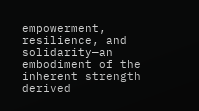empowerment, resilience, and solidarity—an embodiment of the inherent strength derived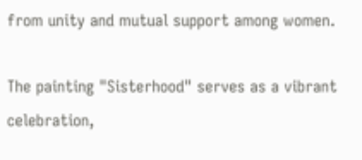from unity and mutual support among women.

The painting "Sisterhood" serves as a vibrant celebration,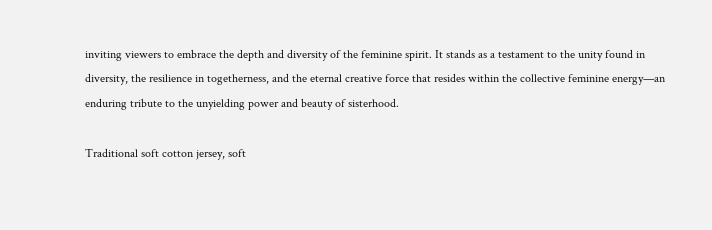inviting viewers to embrace the depth and diversity of the feminine spirit. It stands as a testament to the unity found in diversity, the resilience in togetherness, and the eternal creative force that resides within the collective feminine energy—an enduring tribute to the unyielding power and beauty of sisterhood.

Traditional soft cotton jersey, soft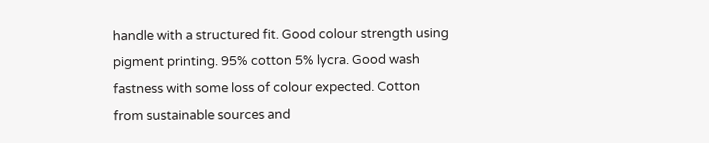handle with a structured fit. Good colour strength using pigment printing. 95% cotton 5% lycra. Good wash fastness with some loss of colour expected. Cotton from sustainable sources and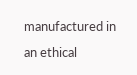manufactured in an ethical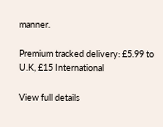manner.

Premium tracked delivery: £5.99 to U.K, £15 International

View full details